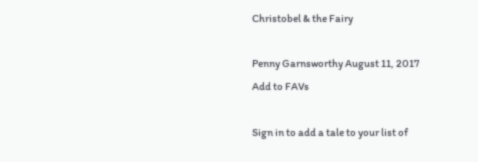Christobel & the Fairy

Penny Garnsworthy August 11, 2017
Add to FAVs

Sign in to add a tale to your list of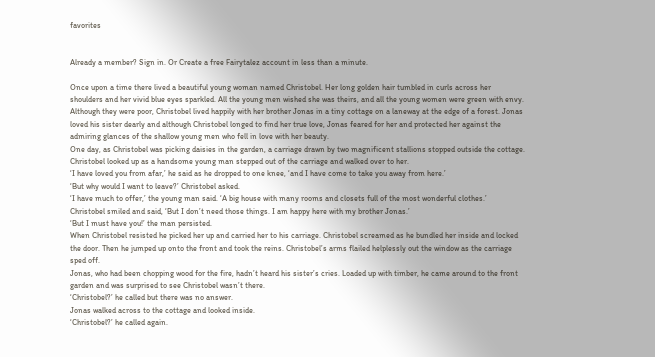favorites


Already a member? Sign in. Or Create a free Fairytalez account in less than a minute.

Once upon a time there lived a beautiful young woman named Christobel. Her long golden hair tumbled in curls across her shoulders and her vivid blue eyes sparkled. All the young men wished she was theirs, and all the young women were green with envy.
Although they were poor, Christobel lived happily with her brother Jonas in a tiny cottage on a laneway at the edge of a forest. Jonas loved his sister dearly and although Christobel longed to find her true love, Jonas feared for her and protected her against the admiring glances of the shallow young men who fell in love with her beauty.
One day, as Christobel was picking daisies in the garden, a carriage drawn by two magnificent stallions stopped outside the cottage. Christobel looked up as a handsome young man stepped out of the carriage and walked over to her.
‘I have loved you from afar,’ he said as he dropped to one knee, ‘and I have come to take you away from here.’
‘But why would I want to leave?’ Christobel asked.
‘I have much to offer,’ the young man said. ‘A big house with many rooms and closets full of the most wonderful clothes.’
Christobel smiled and said, ‘But I don’t need those things. I am happy here with my brother Jonas.’
‘But I must have you!’ the man persisted.
When Christobel resisted he picked her up and carried her to his carriage. Christobel screamed as he bundled her inside and locked the door. Then he jumped up onto the front and took the reins. Christobel’s arms flailed helplessly out the window as the carriage sped off.
Jonas, who had been chopping wood for the fire, hadn’t heard his sister’s cries. Loaded up with timber, he came around to the front garden and was surprised to see Christobel wasn’t there.
‘Christobel?’ he called but there was no answer.
Jonas walked across to the cottage and looked inside.
‘Christobel?’ he called again.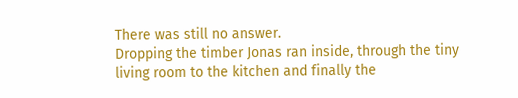There was still no answer.
Dropping the timber Jonas ran inside, through the tiny living room to the kitchen and finally the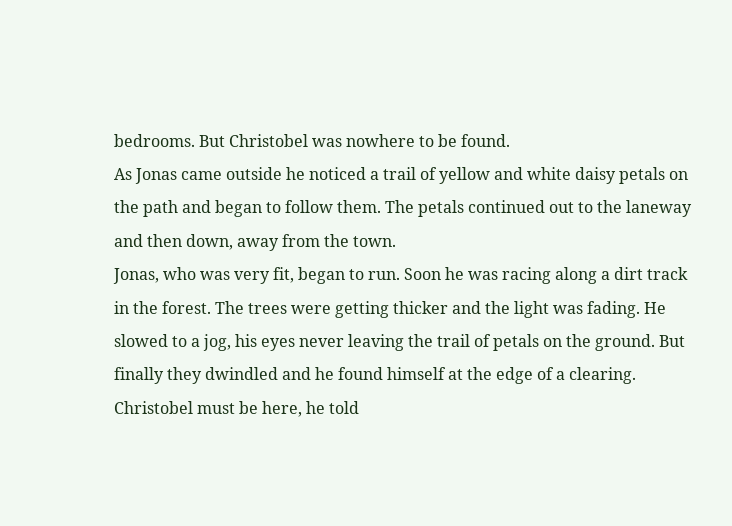bedrooms. But Christobel was nowhere to be found.
As Jonas came outside he noticed a trail of yellow and white daisy petals on the path and began to follow them. The petals continued out to the laneway and then down, away from the town.
Jonas, who was very fit, began to run. Soon he was racing along a dirt track in the forest. The trees were getting thicker and the light was fading. He slowed to a jog, his eyes never leaving the trail of petals on the ground. But finally they dwindled and he found himself at the edge of a clearing.
Christobel must be here, he told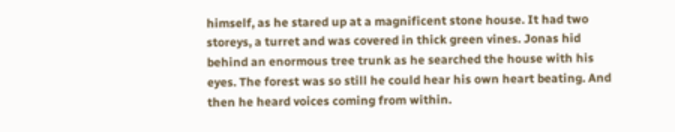himself, as he stared up at a magnificent stone house. It had two storeys, a turret and was covered in thick green vines. Jonas hid behind an enormous tree trunk as he searched the house with his eyes. The forest was so still he could hear his own heart beating. And then he heard voices coming from within.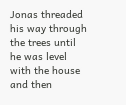Jonas threaded his way through the trees until he was level with the house and then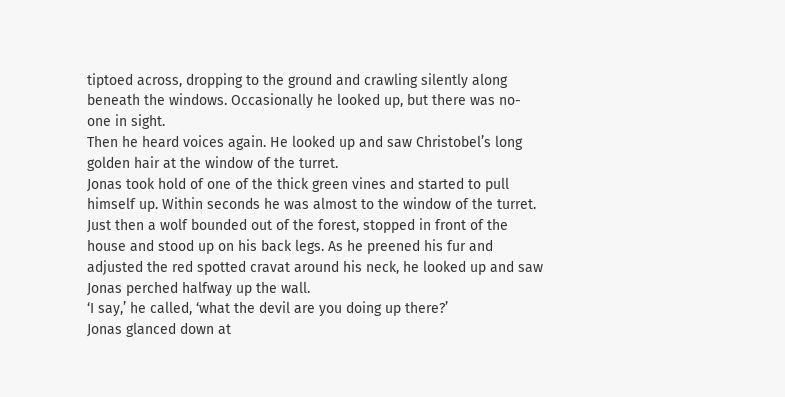tiptoed across, dropping to the ground and crawling silently along beneath the windows. Occasionally he looked up, but there was no-one in sight.
Then he heard voices again. He looked up and saw Christobel’s long golden hair at the window of the turret.
Jonas took hold of one of the thick green vines and started to pull himself up. Within seconds he was almost to the window of the turret.
Just then a wolf bounded out of the forest, stopped in front of the house and stood up on his back legs. As he preened his fur and adjusted the red spotted cravat around his neck, he looked up and saw Jonas perched halfway up the wall.
‘I say,’ he called, ‘what the devil are you doing up there?’
Jonas glanced down at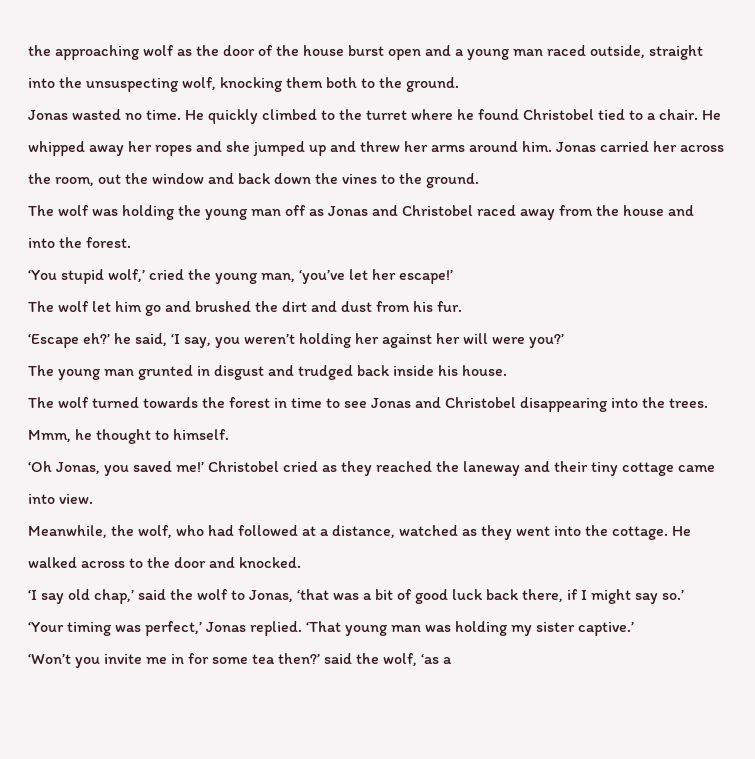the approaching wolf as the door of the house burst open and a young man raced outside, straight into the unsuspecting wolf, knocking them both to the ground.
Jonas wasted no time. He quickly climbed to the turret where he found Christobel tied to a chair. He whipped away her ropes and she jumped up and threw her arms around him. Jonas carried her across the room, out the window and back down the vines to the ground.
The wolf was holding the young man off as Jonas and Christobel raced away from the house and into the forest.
‘You stupid wolf,’ cried the young man, ‘you’ve let her escape!’
The wolf let him go and brushed the dirt and dust from his fur.
‘Escape eh?’ he said, ‘I say, you weren’t holding her against her will were you?’
The young man grunted in disgust and trudged back inside his house.
The wolf turned towards the forest in time to see Jonas and Christobel disappearing into the trees.
Mmm, he thought to himself.
‘Oh Jonas, you saved me!’ Christobel cried as they reached the laneway and their tiny cottage came into view.
Meanwhile, the wolf, who had followed at a distance, watched as they went into the cottage. He walked across to the door and knocked.
‘I say old chap,’ said the wolf to Jonas, ‘that was a bit of good luck back there, if I might say so.’
‘Your timing was perfect,’ Jonas replied. ‘That young man was holding my sister captive.’
‘Won’t you invite me in for some tea then?’ said the wolf, ‘as a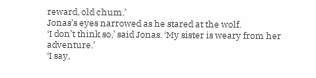reward, old chum.’
Jonas’s eyes narrowed as he stared at the wolf.
‘I don’t think so,’ said Jonas. ‘My sister is weary from her adventure.’
‘I say,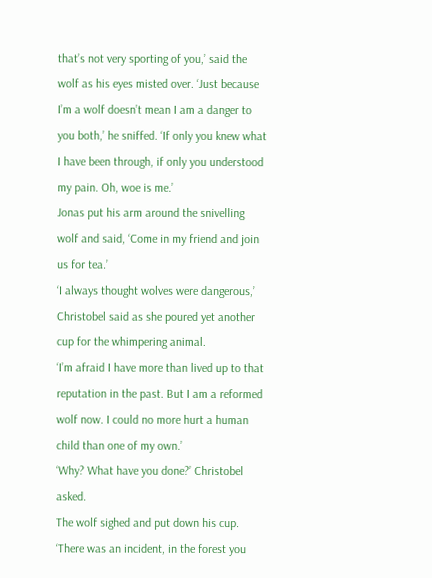that’s not very sporting of you,’ said the wolf as his eyes misted over. ‘Just because I’m a wolf doesn’t mean I am a danger to you both,’ he sniffed. ‘If only you knew what I have been through, if only you understood my pain. Oh, woe is me.’
Jonas put his arm around the snivelling wolf and said, ‘Come in my friend and join us for tea.’
‘I always thought wolves were dangerous,’ Christobel said as she poured yet another cup for the whimpering animal.
‘I’m afraid I have more than lived up to that reputation in the past. But I am a reformed wolf now. I could no more hurt a human child than one of my own.’
‘Why? What have you done?’ Christobel asked.
The wolf sighed and put down his cup.
‘There was an incident, in the forest you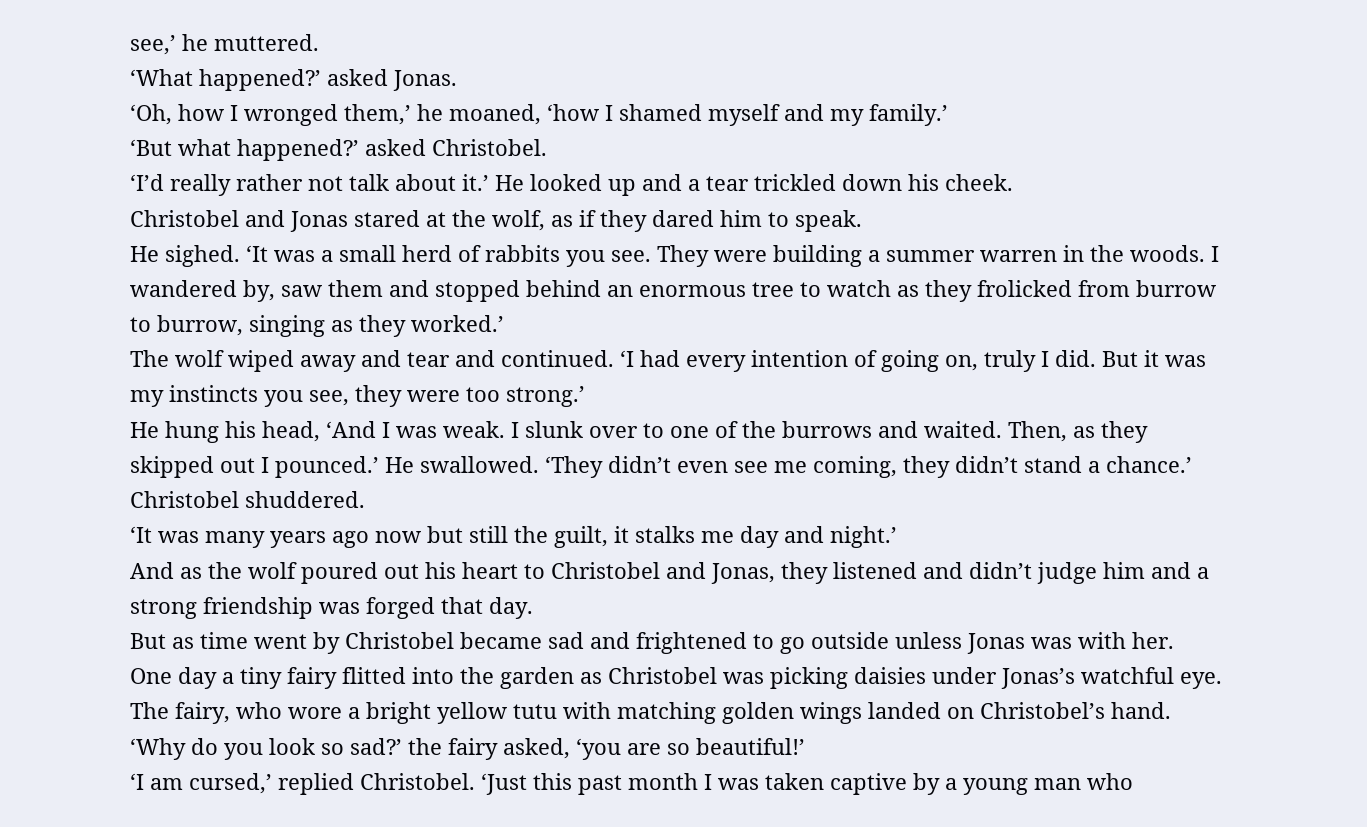see,’ he muttered.
‘What happened?’ asked Jonas.
‘Oh, how I wronged them,’ he moaned, ‘how I shamed myself and my family.’
‘But what happened?’ asked Christobel.
‘I’d really rather not talk about it.’ He looked up and a tear trickled down his cheek.
Christobel and Jonas stared at the wolf, as if they dared him to speak.
He sighed. ‘It was a small herd of rabbits you see. They were building a summer warren in the woods. I wandered by, saw them and stopped behind an enormous tree to watch as they frolicked from burrow to burrow, singing as they worked.’
The wolf wiped away and tear and continued. ‘I had every intention of going on, truly I did. But it was my instincts you see, they were too strong.’
He hung his head, ‘And I was weak. I slunk over to one of the burrows and waited. Then, as they skipped out I pounced.’ He swallowed. ‘They didn’t even see me coming, they didn’t stand a chance.’
Christobel shuddered.
‘It was many years ago now but still the guilt, it stalks me day and night.’
And as the wolf poured out his heart to Christobel and Jonas, they listened and didn’t judge him and a strong friendship was forged that day.
But as time went by Christobel became sad and frightened to go outside unless Jonas was with her.
One day a tiny fairy flitted into the garden as Christobel was picking daisies under Jonas’s watchful eye. The fairy, who wore a bright yellow tutu with matching golden wings landed on Christobel’s hand.
‘Why do you look so sad?’ the fairy asked, ‘you are so beautiful!’
‘I am cursed,’ replied Christobel. ‘Just this past month I was taken captive by a young man who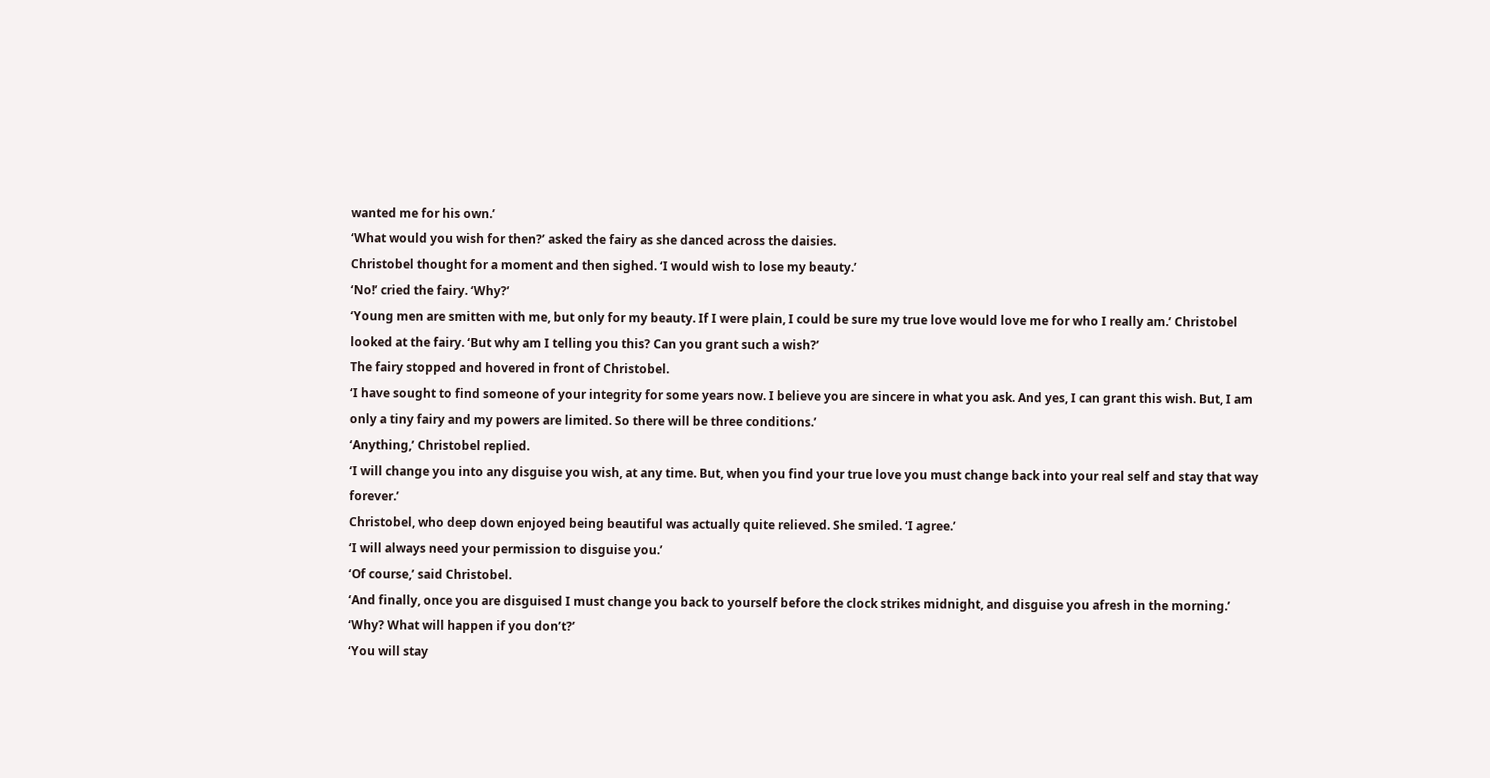wanted me for his own.’
‘What would you wish for then?’ asked the fairy as she danced across the daisies.
Christobel thought for a moment and then sighed. ‘I would wish to lose my beauty.’
‘No!’ cried the fairy. ‘Why?’
‘Young men are smitten with me, but only for my beauty. If I were plain, I could be sure my true love would love me for who I really am.’ Christobel looked at the fairy. ‘But why am I telling you this? Can you grant such a wish?’
The fairy stopped and hovered in front of Christobel.
‘I have sought to find someone of your integrity for some years now. I believe you are sincere in what you ask. And yes, I can grant this wish. But, I am only a tiny fairy and my powers are limited. So there will be three conditions.’
‘Anything,’ Christobel replied.
‘I will change you into any disguise you wish, at any time. But, when you find your true love you must change back into your real self and stay that way forever.’
Christobel, who deep down enjoyed being beautiful was actually quite relieved. She smiled. ‘I agree.’
‘I will always need your permission to disguise you.’
‘Of course,’ said Christobel.
‘And finally, once you are disguised I must change you back to yourself before the clock strikes midnight, and disguise you afresh in the morning.’
‘Why? What will happen if you don’t?’
‘You will stay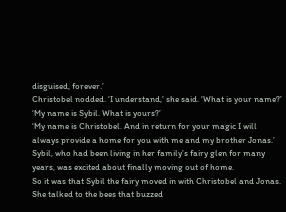disguised, forever.’
Christobel nodded. ‘I understand,’ she said. ‘What is your name?’
‘My name is Sybil. What is yours?’
‘My name is Christobel. And in return for your magic I will always provide a home for you with me and my brother Jonas.’
Sybil, who had been living in her family’s fairy glen for many years, was excited about finally moving out of home.
So it was that Sybil the fairy moved in with Christobel and Jonas. She talked to the bees that buzzed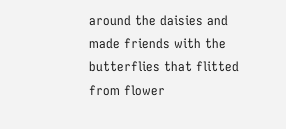around the daisies and made friends with the butterflies that flitted from flower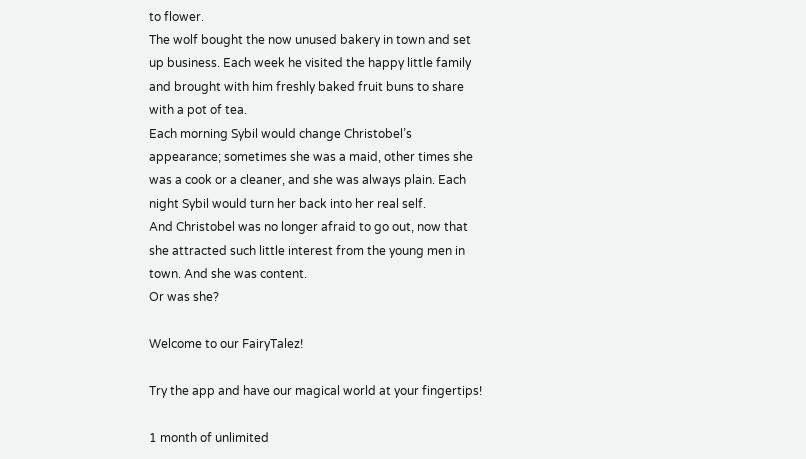to flower.
The wolf bought the now unused bakery in town and set up business. Each week he visited the happy little family and brought with him freshly baked fruit buns to share with a pot of tea.
Each morning Sybil would change Christobel’s appearance; sometimes she was a maid, other times she was a cook or a cleaner, and she was always plain. Each night Sybil would turn her back into her real self.
And Christobel was no longer afraid to go out, now that she attracted such little interest from the young men in town. And she was content.
Or was she?

Welcome to our FairyTalez!

Try the app and have our magical world at your fingertips!

1 month of unlimited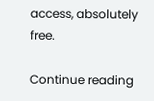access, absolutely free.

Continue reading